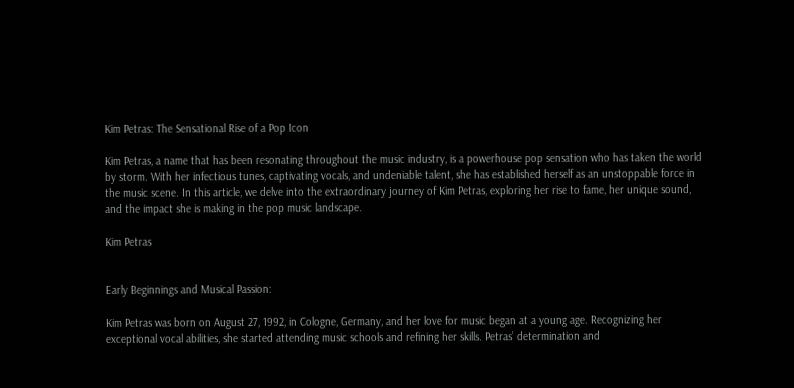Kim Petras: The Sensational Rise of a Pop Icon

Kim Petras, a name that has been resonating throughout the music industry, is a powerhouse pop sensation who has taken the world by storm. With her infectious tunes, captivating vocals, and undeniable talent, she has established herself as an unstoppable force in the music scene. In this article, we delve into the extraordinary journey of Kim Petras, exploring her rise to fame, her unique sound, and the impact she is making in the pop music landscape.

Kim Petras


Early Beginnings and Musical Passion:

Kim Petras was born on August 27, 1992, in Cologne, Germany, and her love for music began at a young age. Recognizing her exceptional vocal abilities, she started attending music schools and refining her skills. Petras’ determination and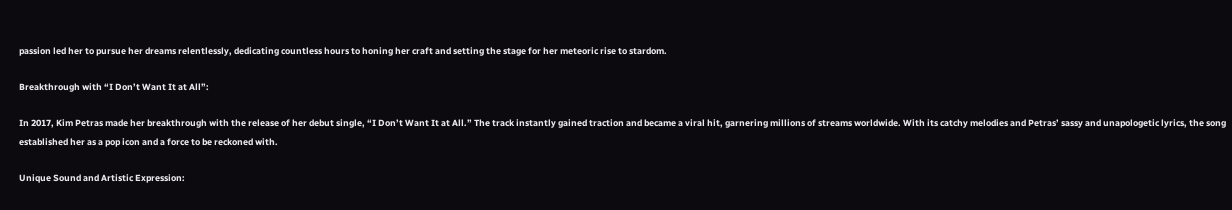passion led her to pursue her dreams relentlessly, dedicating countless hours to honing her craft and setting the stage for her meteoric rise to stardom.

Breakthrough with “I Don’t Want It at All”:

In 2017, Kim Petras made her breakthrough with the release of her debut single, “I Don’t Want It at All.” The track instantly gained traction and became a viral hit, garnering millions of streams worldwide. With its catchy melodies and Petras’ sassy and unapologetic lyrics, the song established her as a pop icon and a force to be reckoned with.

Unique Sound and Artistic Expression: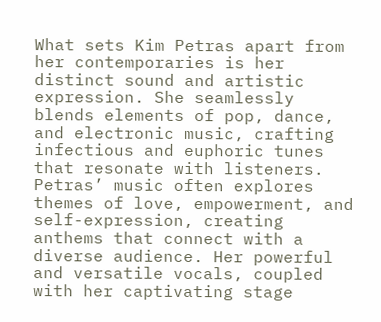What sets Kim Petras apart from her contemporaries is her distinct sound and artistic expression. She seamlessly blends elements of pop, dance, and electronic music, crafting infectious and euphoric tunes that resonate with listeners. Petras’ music often explores themes of love, empowerment, and self-expression, creating anthems that connect with a diverse audience. Her powerful and versatile vocals, coupled with her captivating stage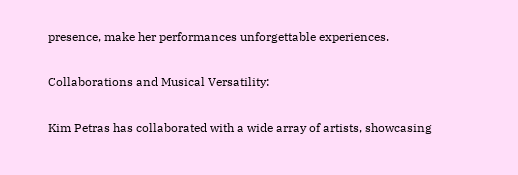presence, make her performances unforgettable experiences.

Collaborations and Musical Versatility:

Kim Petras has collaborated with a wide array of artists, showcasing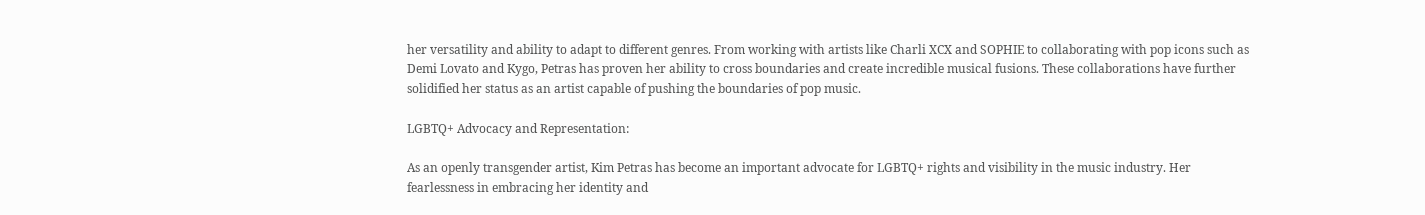her versatility and ability to adapt to different genres. From working with artists like Charli XCX and SOPHIE to collaborating with pop icons such as Demi Lovato and Kygo, Petras has proven her ability to cross boundaries and create incredible musical fusions. These collaborations have further solidified her status as an artist capable of pushing the boundaries of pop music.

LGBTQ+ Advocacy and Representation:

As an openly transgender artist, Kim Petras has become an important advocate for LGBTQ+ rights and visibility in the music industry. Her fearlessness in embracing her identity and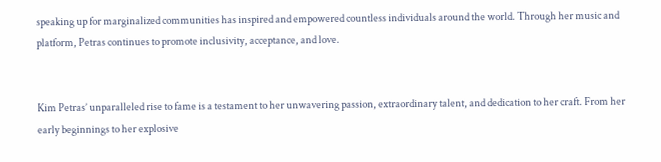speaking up for marginalized communities has inspired and empowered countless individuals around the world. Through her music and platform, Petras continues to promote inclusivity, acceptance, and love.


Kim Petras’ unparalleled rise to fame is a testament to her unwavering passion, extraordinary talent, and dedication to her craft. From her early beginnings to her explosive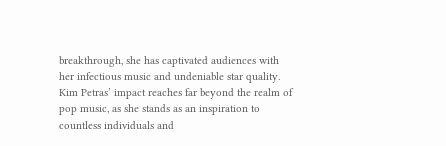breakthrough, she has captivated audiences with her infectious music and undeniable star quality. Kim Petras’ impact reaches far beyond the realm of pop music, as she stands as an inspiration to countless individuals and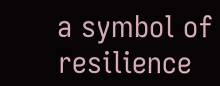a symbol of resilience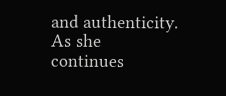and authenticity. As she continues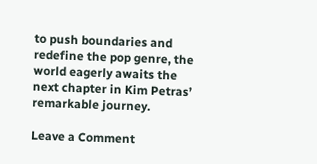to push boundaries and redefine the pop genre, the world eagerly awaits the next chapter in Kim Petras’ remarkable journey.

Leave a Comment